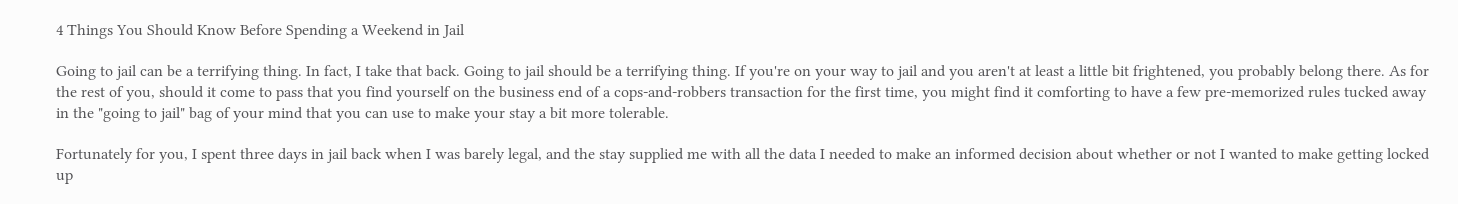4 Things You Should Know Before Spending a Weekend in Jail

Going to jail can be a terrifying thing. In fact, I take that back. Going to jail should be a terrifying thing. If you're on your way to jail and you aren't at least a little bit frightened, you probably belong there. As for the rest of you, should it come to pass that you find yourself on the business end of a cops-and-robbers transaction for the first time, you might find it comforting to have a few pre-memorized rules tucked away in the "going to jail" bag of your mind that you can use to make your stay a bit more tolerable.

Fortunately for you, I spent three days in jail back when I was barely legal, and the stay supplied me with all the data I needed to make an informed decision about whether or not I wanted to make getting locked up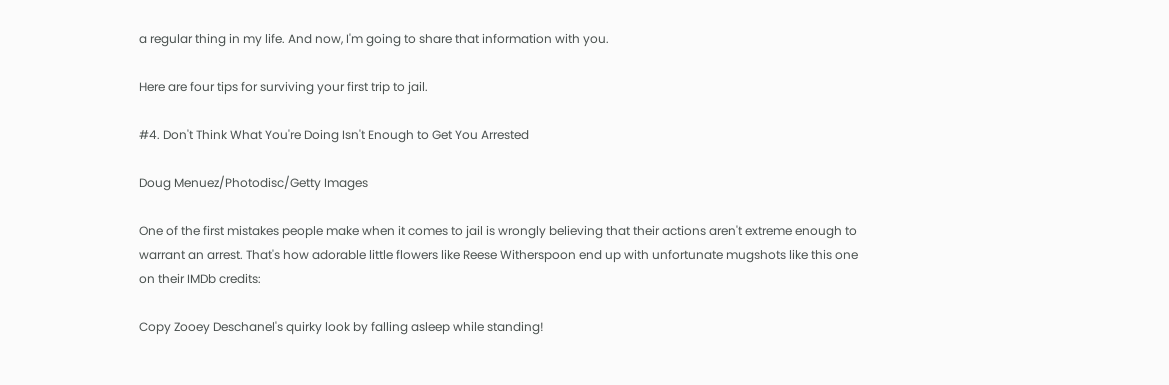a regular thing in my life. And now, I'm going to share that information with you.

Here are four tips for surviving your first trip to jail.

#4. Don't Think What You're Doing Isn't Enough to Get You Arrested

Doug Menuez/Photodisc/Getty Images

One of the first mistakes people make when it comes to jail is wrongly believing that their actions aren't extreme enough to warrant an arrest. That's how adorable little flowers like Reese Witherspoon end up with unfortunate mugshots like this one on their IMDb credits:

Copy Zooey Deschanel's quirky look by falling asleep while standing!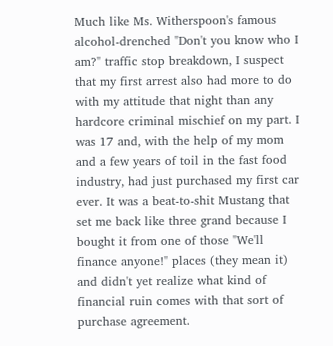Much like Ms. Witherspoon's famous alcohol-drenched "Don't you know who I am?" traffic stop breakdown, I suspect that my first arrest also had more to do with my attitude that night than any hardcore criminal mischief on my part. I was 17 and, with the help of my mom and a few years of toil in the fast food industry, had just purchased my first car ever. It was a beat-to-shit Mustang that set me back like three grand because I bought it from one of those "We'll finance anyone!" places (they mean it) and didn't yet realize what kind of financial ruin comes with that sort of purchase agreement.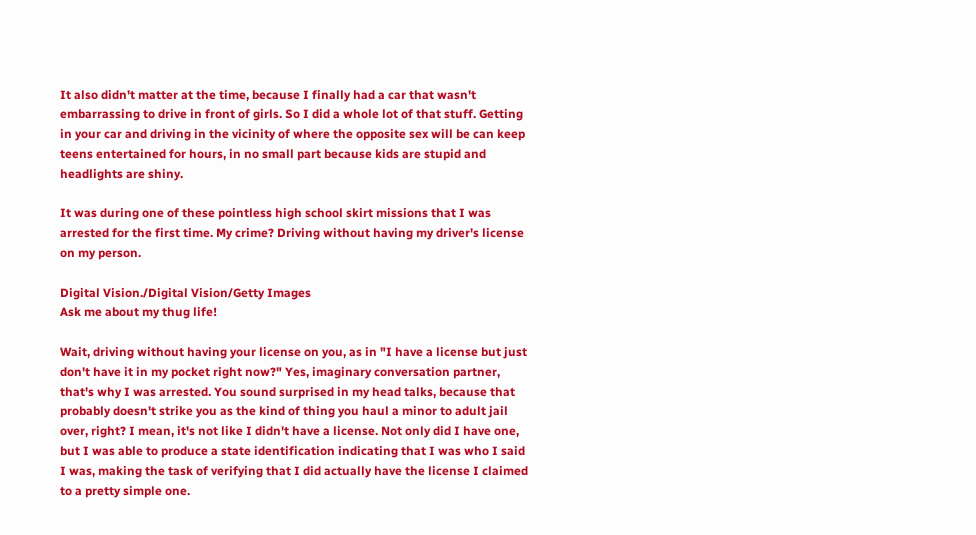It also didn't matter at the time, because I finally had a car that wasn't embarrassing to drive in front of girls. So I did a whole lot of that stuff. Getting in your car and driving in the vicinity of where the opposite sex will be can keep teens entertained for hours, in no small part because kids are stupid and headlights are shiny.

It was during one of these pointless high school skirt missions that I was arrested for the first time. My crime? Driving without having my driver's license on my person.

Digital Vision./Digital Vision/Getty Images
Ask me about my thug life!

Wait, driving without having your license on you, as in "I have a license but just don't have it in my pocket right now?" Yes, imaginary conversation partner, that's why I was arrested. You sound surprised in my head talks, because that probably doesn't strike you as the kind of thing you haul a minor to adult jail over, right? I mean, it's not like I didn't have a license. Not only did I have one, but I was able to produce a state identification indicating that I was who I said I was, making the task of verifying that I did actually have the license I claimed to a pretty simple one.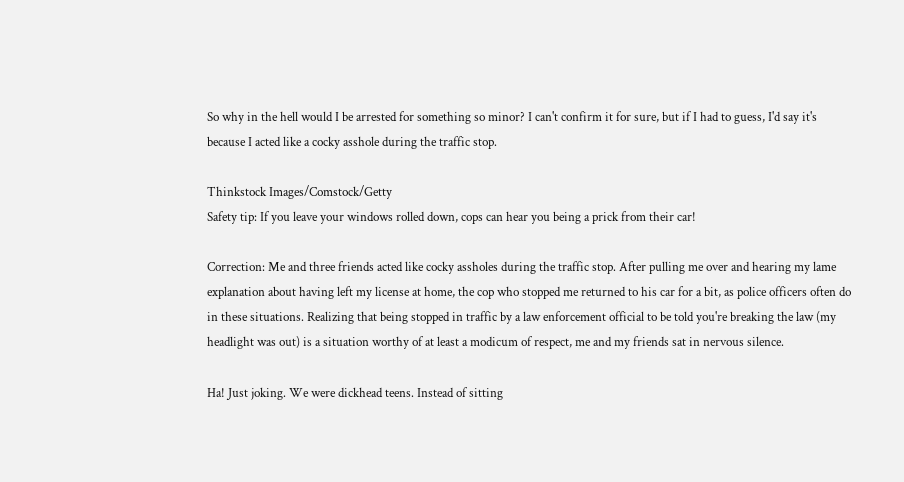So why in the hell would I be arrested for something so minor? I can't confirm it for sure, but if I had to guess, I'd say it's because I acted like a cocky asshole during the traffic stop.

Thinkstock Images/Comstock/Getty
Safety tip: If you leave your windows rolled down, cops can hear you being a prick from their car!

Correction: Me and three friends acted like cocky assholes during the traffic stop. After pulling me over and hearing my lame explanation about having left my license at home, the cop who stopped me returned to his car for a bit, as police officers often do in these situations. Realizing that being stopped in traffic by a law enforcement official to be told you're breaking the law (my headlight was out) is a situation worthy of at least a modicum of respect, me and my friends sat in nervous silence.

Ha! Just joking. We were dickhead teens. Instead of sitting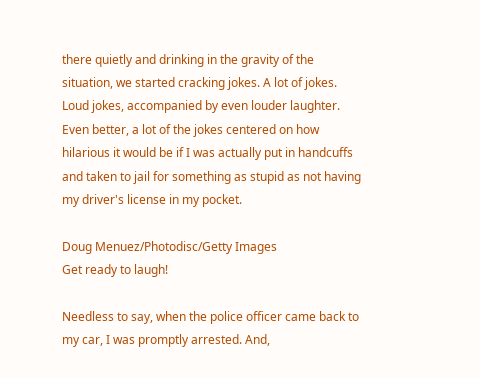there quietly and drinking in the gravity of the situation, we started cracking jokes. A lot of jokes. Loud jokes, accompanied by even louder laughter. Even better, a lot of the jokes centered on how hilarious it would be if I was actually put in handcuffs and taken to jail for something as stupid as not having my driver's license in my pocket.

Doug Menuez/Photodisc/Getty Images
Get ready to laugh!

Needless to say, when the police officer came back to my car, I was promptly arrested. And,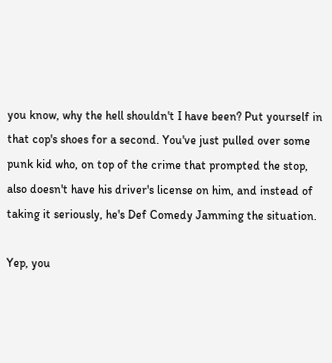you know, why the hell shouldn't I have been? Put yourself in that cop's shoes for a second. You've just pulled over some punk kid who, on top of the crime that prompted the stop, also doesn't have his driver's license on him, and instead of taking it seriously, he's Def Comedy Jamming the situation.

Yep, you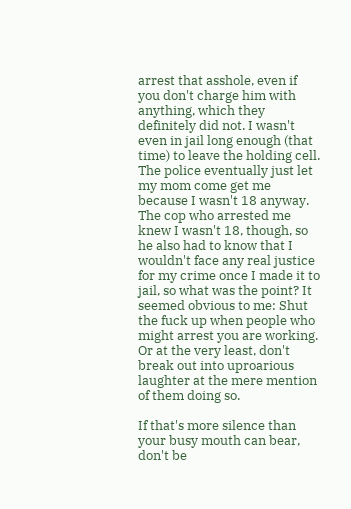arrest that asshole, even if you don't charge him with anything, which they definitely did not. I wasn't even in jail long enough (that time) to leave the holding cell. The police eventually just let my mom come get me because I wasn't 18 anyway. The cop who arrested me knew I wasn't 18, though, so he also had to know that I wouldn't face any real justice for my crime once I made it to jail, so what was the point? It seemed obvious to me: Shut the fuck up when people who might arrest you are working. Or at the very least, don't break out into uproarious laughter at the mere mention of them doing so.

If that's more silence than your busy mouth can bear, don't be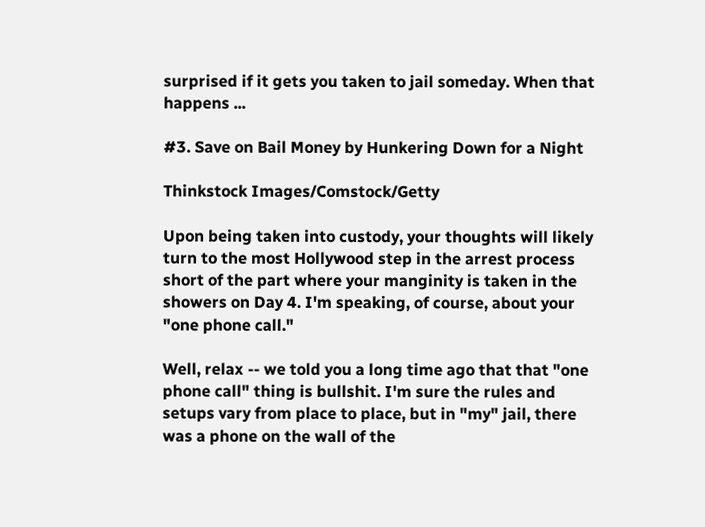surprised if it gets you taken to jail someday. When that happens ...

#3. Save on Bail Money by Hunkering Down for a Night

Thinkstock Images/Comstock/Getty

Upon being taken into custody, your thoughts will likely turn to the most Hollywood step in the arrest process short of the part where your manginity is taken in the showers on Day 4. I'm speaking, of course, about your "one phone call."

Well, relax -- we told you a long time ago that that "one phone call" thing is bullshit. I'm sure the rules and setups vary from place to place, but in "my" jail, there was a phone on the wall of the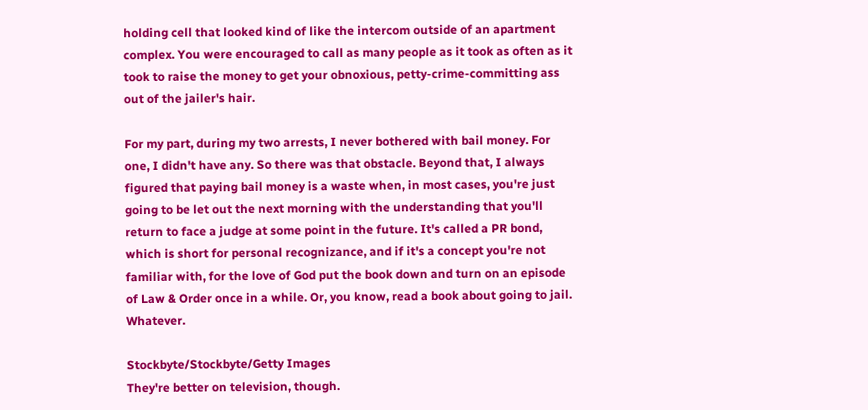holding cell that looked kind of like the intercom outside of an apartment complex. You were encouraged to call as many people as it took as often as it took to raise the money to get your obnoxious, petty-crime-committing ass out of the jailer's hair.

For my part, during my two arrests, I never bothered with bail money. For one, I didn't have any. So there was that obstacle. Beyond that, I always figured that paying bail money is a waste when, in most cases, you're just going to be let out the next morning with the understanding that you'll return to face a judge at some point in the future. It's called a PR bond, which is short for personal recognizance, and if it's a concept you're not familiar with, for the love of God put the book down and turn on an episode of Law & Order once in a while. Or, you know, read a book about going to jail. Whatever.

Stockbyte/Stockbyte/Getty Images
They're better on television, though.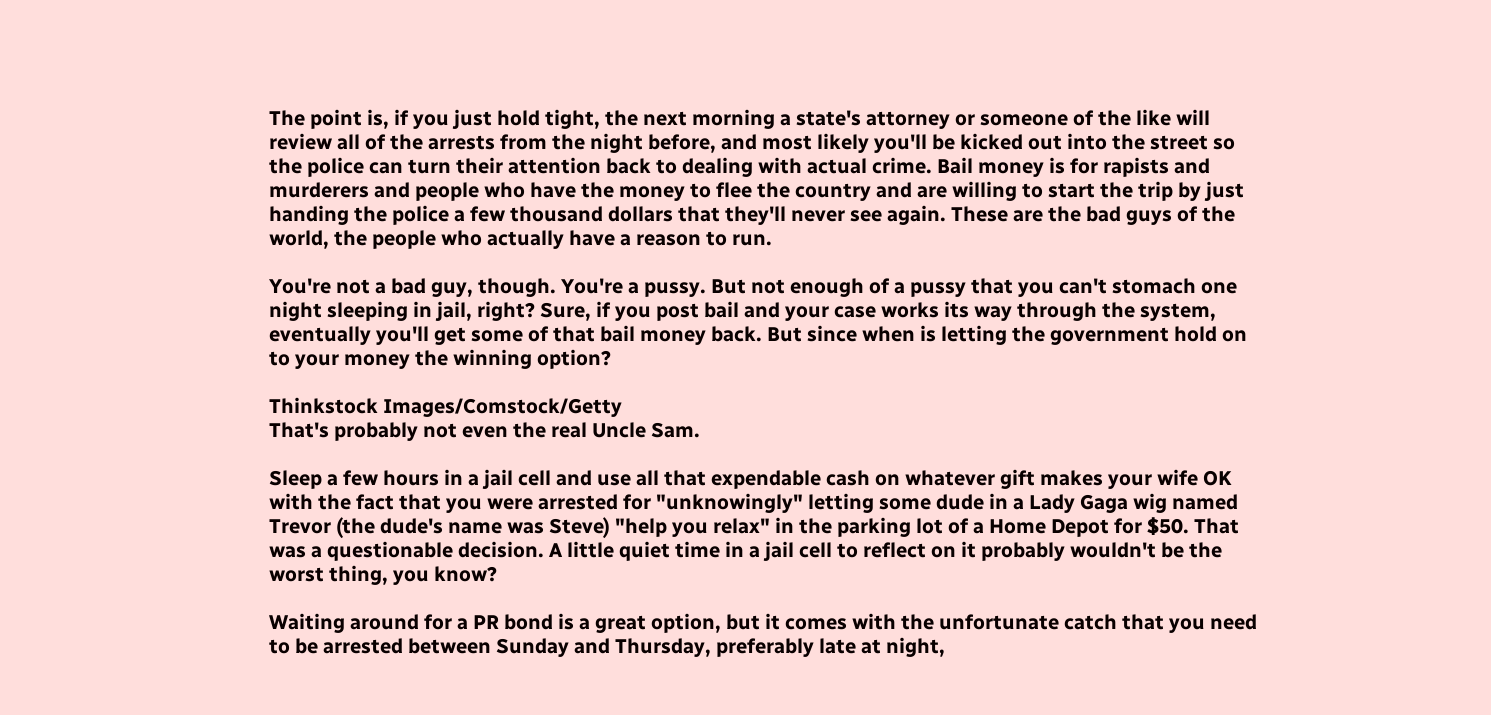The point is, if you just hold tight, the next morning a state's attorney or someone of the like will review all of the arrests from the night before, and most likely you'll be kicked out into the street so the police can turn their attention back to dealing with actual crime. Bail money is for rapists and murderers and people who have the money to flee the country and are willing to start the trip by just handing the police a few thousand dollars that they'll never see again. These are the bad guys of the world, the people who actually have a reason to run.

You're not a bad guy, though. You're a pussy. But not enough of a pussy that you can't stomach one night sleeping in jail, right? Sure, if you post bail and your case works its way through the system, eventually you'll get some of that bail money back. But since when is letting the government hold on to your money the winning option?

Thinkstock Images/Comstock/Getty
That's probably not even the real Uncle Sam.

Sleep a few hours in a jail cell and use all that expendable cash on whatever gift makes your wife OK with the fact that you were arrested for "unknowingly" letting some dude in a Lady Gaga wig named Trevor (the dude's name was Steve) "help you relax" in the parking lot of a Home Depot for $50. That was a questionable decision. A little quiet time in a jail cell to reflect on it probably wouldn't be the worst thing, you know?

Waiting around for a PR bond is a great option, but it comes with the unfortunate catch that you need to be arrested between Sunday and Thursday, preferably late at night,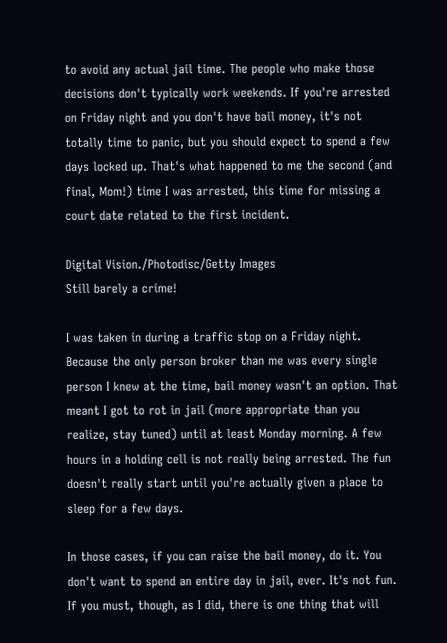to avoid any actual jail time. The people who make those decisions don't typically work weekends. If you're arrested on Friday night and you don't have bail money, it's not totally time to panic, but you should expect to spend a few days locked up. That's what happened to me the second (and final, Mom!) time I was arrested, this time for missing a court date related to the first incident.

Digital Vision./Photodisc/Getty Images
Still barely a crime!

I was taken in during a traffic stop on a Friday night. Because the only person broker than me was every single person I knew at the time, bail money wasn't an option. That meant I got to rot in jail (more appropriate than you realize, stay tuned) until at least Monday morning. A few hours in a holding cell is not really being arrested. The fun doesn't really start until you're actually given a place to sleep for a few days.

In those cases, if you can raise the bail money, do it. You don't want to spend an entire day in jail, ever. It's not fun. If you must, though, as I did, there is one thing that will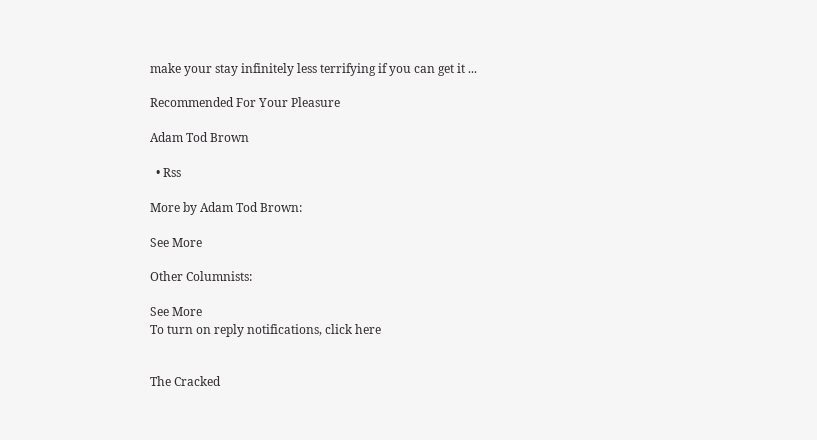make your stay infinitely less terrifying if you can get it ...

Recommended For Your Pleasure

Adam Tod Brown

  • Rss

More by Adam Tod Brown:

See More

Other Columnists:

See More
To turn on reply notifications, click here


The Cracked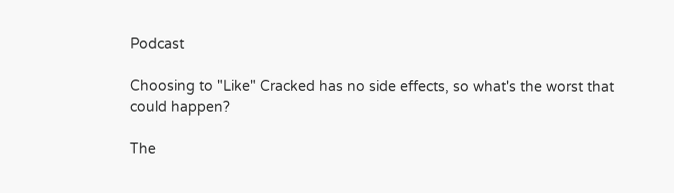Podcast

Choosing to "Like" Cracked has no side effects, so what's the worst that could happen?

The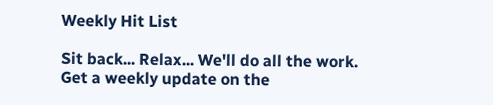Weekly Hit List

Sit back... Relax... We'll do all the work.
Get a weekly update on the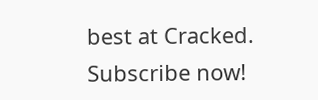best at Cracked. Subscribe now!